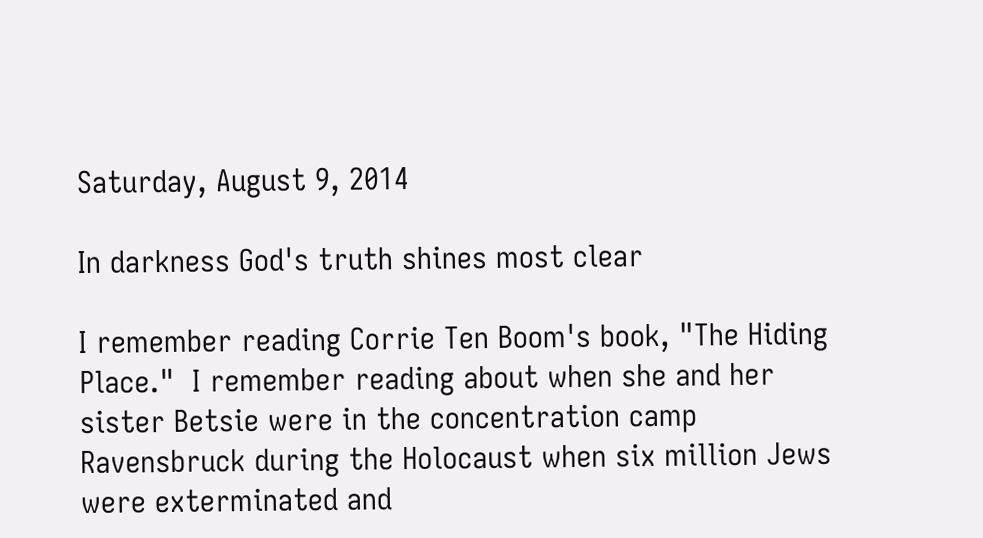Saturday, August 9, 2014

In darkness God's truth shines most clear

I remember reading Corrie Ten Boom's book, "The Hiding Place."  I remember reading about when she and her sister Betsie were in the concentration camp Ravensbruck during the Holocaust when six million Jews were exterminated and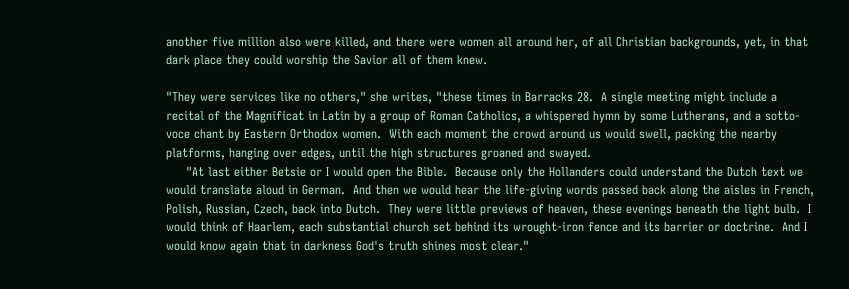another five million also were killed, and there were women all around her, of all Christian backgrounds, yet, in that dark place they could worship the Savior all of them knew.

"They were services like no others," she writes, "these times in Barracks 28.  A single meeting might include a recital of the Magnificat in Latin by a group of Roman Catholics, a whispered hymn by some Lutherans, and a sotto-voce chant by Eastern Orthodox women.  With each moment the crowd around us would swell, packing the nearby platforms, hanging over edges, until the high structures groaned and swayed.
     "At last either Betsie or I would open the Bible.  Because only the Hollanders could understand the Dutch text we would translate aloud in German.  And then we would hear the life-giving words passed back along the aisles in French, Polish, Russian, Czech, back into Dutch.  They were little previews of heaven, these evenings beneath the light bulb.  I would think of Haarlem, each substantial church set behind its wrought-iron fence and its barrier or doctrine.  And I would know again that in darkness God's truth shines most clear."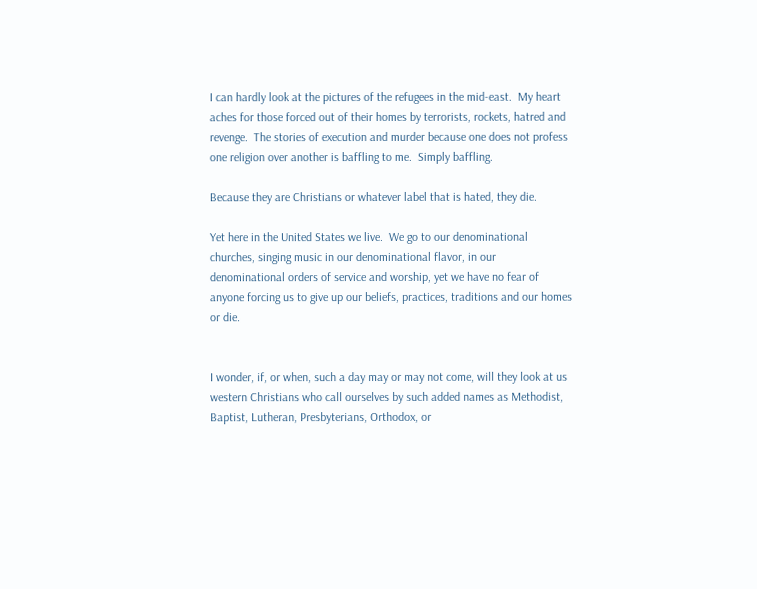I can hardly look at the pictures of the refugees in the mid-east.  My heart aches for those forced out of their homes by terrorists, rockets, hatred and revenge.  The stories of execution and murder because one does not profess one religion over another is baffling to me.  Simply baffling.

Because they are Christians or whatever label that is hated, they die.

Yet here in the United States we live.  We go to our denominational churches, singing music in our denominational flavor, in our denominational orders of service and worship, yet we have no fear of anyone forcing us to give up our beliefs, practices, traditions and our homes or die.


I wonder, if, or when, such a day may or may not come, will they look at us western Christians who call ourselves by such added names as Methodist, Baptist, Lutheran, Presbyterians, Orthodox, or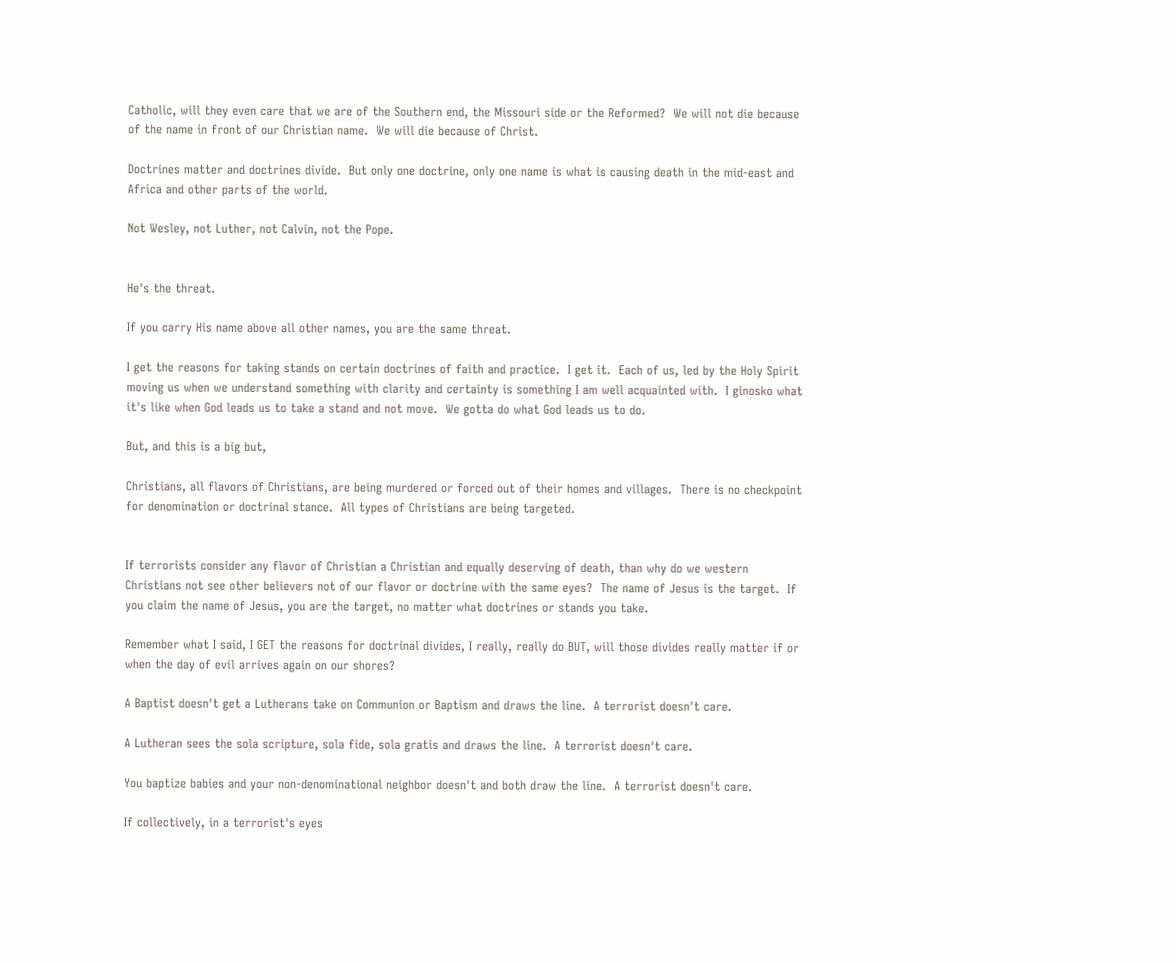Catholic, will they even care that we are of the Southern end, the Missouri side or the Reformed?  We will not die because of the name in front of our Christian name.  We will die because of Christ.

Doctrines matter and doctrines divide.  But only one doctrine, only one name is what is causing death in the mid-east and Africa and other parts of the world.

Not Wesley, not Luther, not Calvin, not the Pope.


He's the threat.

If you carry His name above all other names, you are the same threat.

I get the reasons for taking stands on certain doctrines of faith and practice.  I get it.  Each of us, led by the Holy Spirit moving us when we understand something with clarity and certainty is something I am well acquainted with.  I ginosko what it's like when God leads us to take a stand and not move.  We gotta do what God leads us to do.

But, and this is a big but,

Christians, all flavors of Christians, are being murdered or forced out of their homes and villages.  There is no checkpoint for denomination or doctrinal stance.  All types of Christians are being targeted.


If terrorists consider any flavor of Christian a Christian and equally deserving of death, than why do we western Christians not see other believers not of our flavor or doctrine with the same eyes?  The name of Jesus is the target.  If you claim the name of Jesus, you are the target, no matter what doctrines or stands you take.

Remember what I said, I GET the reasons for doctrinal divides, I really, really do BUT, will those divides really matter if or when the day of evil arrives again on our shores?

A Baptist doesn't get a Lutherans take on Communion or Baptism and draws the line.  A terrorist doesn't care.

A Lutheran sees the sola scripture, sola fide, sola gratis and draws the line.  A terrorist doesn't care.

You baptize babies and your non-denominational neighbor doesn't and both draw the line.  A terrorist doesn't care.

If collectively, in a terrorist's eyes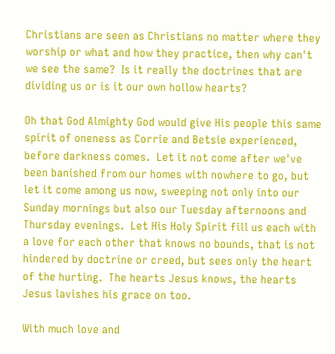Christians are seen as Christians no matter where they worship or what and how they practice, then why can't we see the same?  Is it really the doctrines that are dividing us or is it our own hollow hearts?

Oh that God Almighty God would give His people this same spirit of oneness as Corrie and Betsie experienced, before darkness comes.  Let it not come after we've been banished from our homes with nowhere to go, but let it come among us now, sweeping not only into our Sunday mornings but also our Tuesday afternoons and Thursday evenings.  Let His Holy Spirit fill us each with a love for each other that knows no bounds, that is not hindered by doctrine or creed, but sees only the heart of the hurting.  The hearts Jesus knows, the hearts Jesus lavishes his grace on too.

With much love and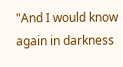"And I would know again in darkness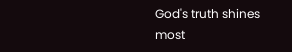God's truth shines most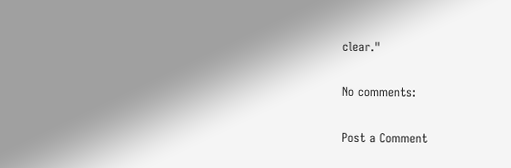clear."

No comments:

Post a Comment